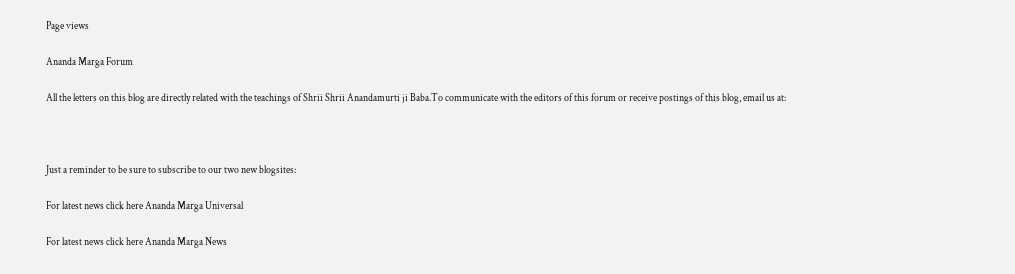Page views

Ananda Marga Forum

All the letters on this blog are directly related with the teachings of Shrii Shrii Anandamurti ji Baba.To communicate with the editors of this forum or receive postings of this blog, email us at:



Just a reminder to be sure to subscribe to our two new blogsites:

For latest news click here Ananda Marga Universal

For latest news click here Ananda Marga News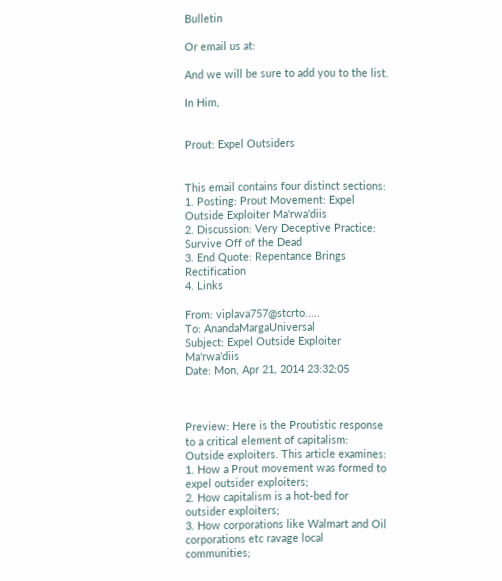Bulletin

Or email us at:

And we will be sure to add you to the list.

In Him,


Prout: Expel Outsiders


This email contains four distinct sections:
1. Posting: Prout Movement: Expel Outside Exploiter Ma'rwa'diis
2. Discussion: Very Deceptive Practice: Survive Off of the Dead
3. End Quote: Repentance Brings Rectification
4. Links

From: viplava757@stcrto.....
To: AnandaMargaUniversal
Subject: Expel Outside Exploiter Ma'rwa'diis
Date: Mon, Apr 21, 2014 23:32:05



Preview: Here is the Proutistic response to a critical element of capitalism: Outside exploiters. This article examines:
1. How a Prout movement was formed to expel outsider exploiters;
2. How capitalism is a hot-bed for outsider exploiters;
3. How corporations like Walmart and Oil corporations etc ravage local communities;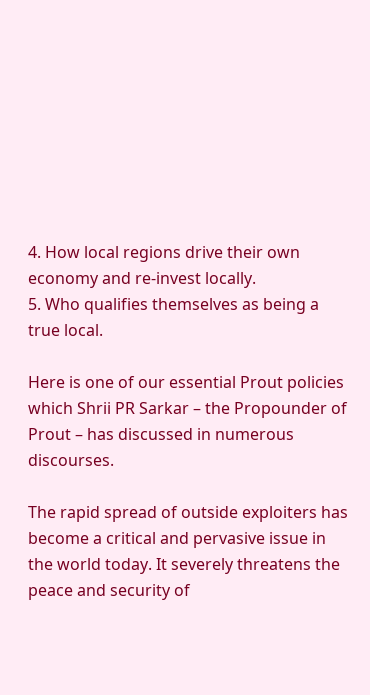4. How local regions drive their own economy and re-invest locally.
5. Who qualifies themselves as being a true local.

Here is one of our essential Prout policies which Shrii PR Sarkar – the Propounder of Prout – has discussed in numerous discourses.

The rapid spread of outside exploiters has become a critical and pervasive issue in the world today. It severely threatens the peace and security of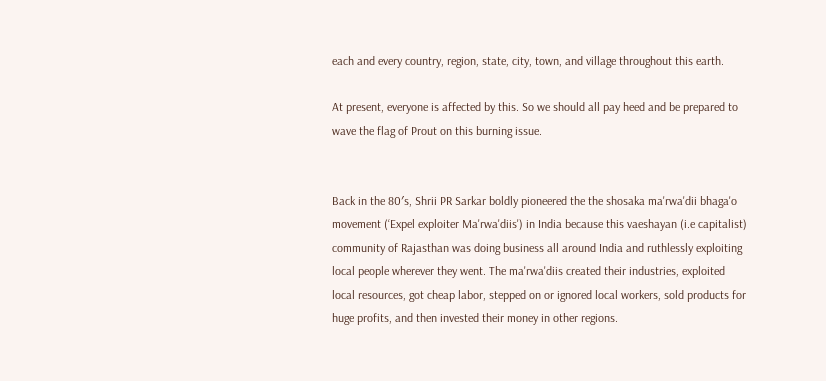each and every country, region, state, city, town, and village throughout this earth.

At present, everyone is affected by this. So we should all pay heed and be prepared to wave the flag of Prout on this burning issue.


Back in the 80′s, Shrii PR Sarkar boldly pioneered the the shosaka ma'rwa'dii bhaga'o movement (‘Expel exploiter Ma'rwa'diis') in India because this vaeshayan (i.e capitalist) community of Rajasthan was doing business all around India and ruthlessly exploiting local people wherever they went. The ma'rwa'diis created their industries, exploited local resources, got cheap labor, stepped on or ignored local workers, sold products for huge profits, and then invested their money in other regions.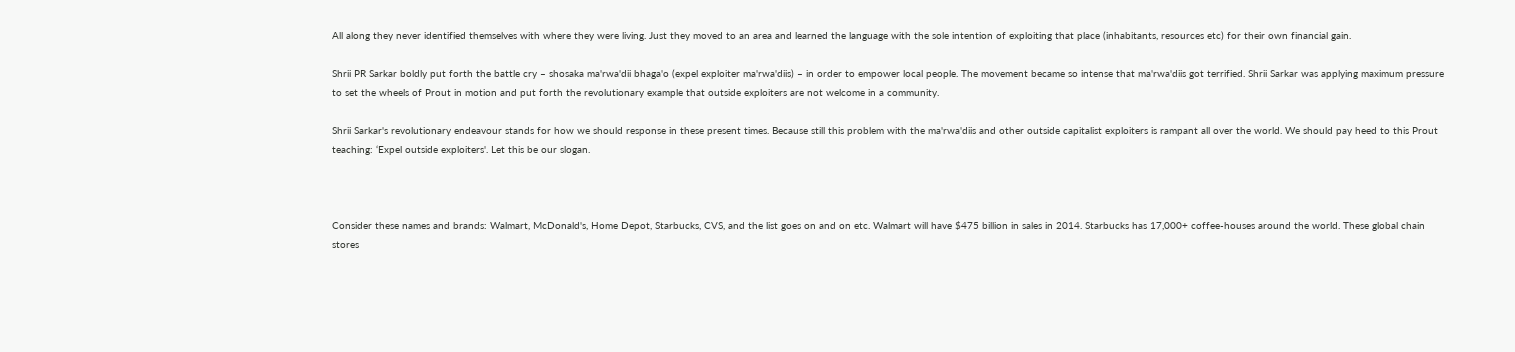All along they never identified themselves with where they were living. Just they moved to an area and learned the language with the sole intention of exploiting that place (inhabitants, resources etc) for their own financial gain.

Shrii PR Sarkar boldly put forth the battle cry – shosaka ma'rwa'dii bhaga'o (expel exploiter ma'rwa'diis) – in order to empower local people. The movement became so intense that ma'rwa'diis got terrified. Shrii Sarkar was applying maximum pressure to set the wheels of Prout in motion and put forth the revolutionary example that outside exploiters are not welcome in a community.

Shrii Sarkar's revolutionary endeavour stands for how we should response in these present times. Because still this problem with the ma'rwa'diis and other outside capitalist exploiters is rampant all over the world. We should pay heed to this Prout teaching: ‘Expel outside exploiters'. Let this be our slogan.



Consider these names and brands: Walmart, McDonald's, Home Depot, Starbucks, CVS, and the list goes on and on etc. Walmart will have $475 billion in sales in 2014. Starbucks has 17,000+ coffee-houses around the world. These global chain stores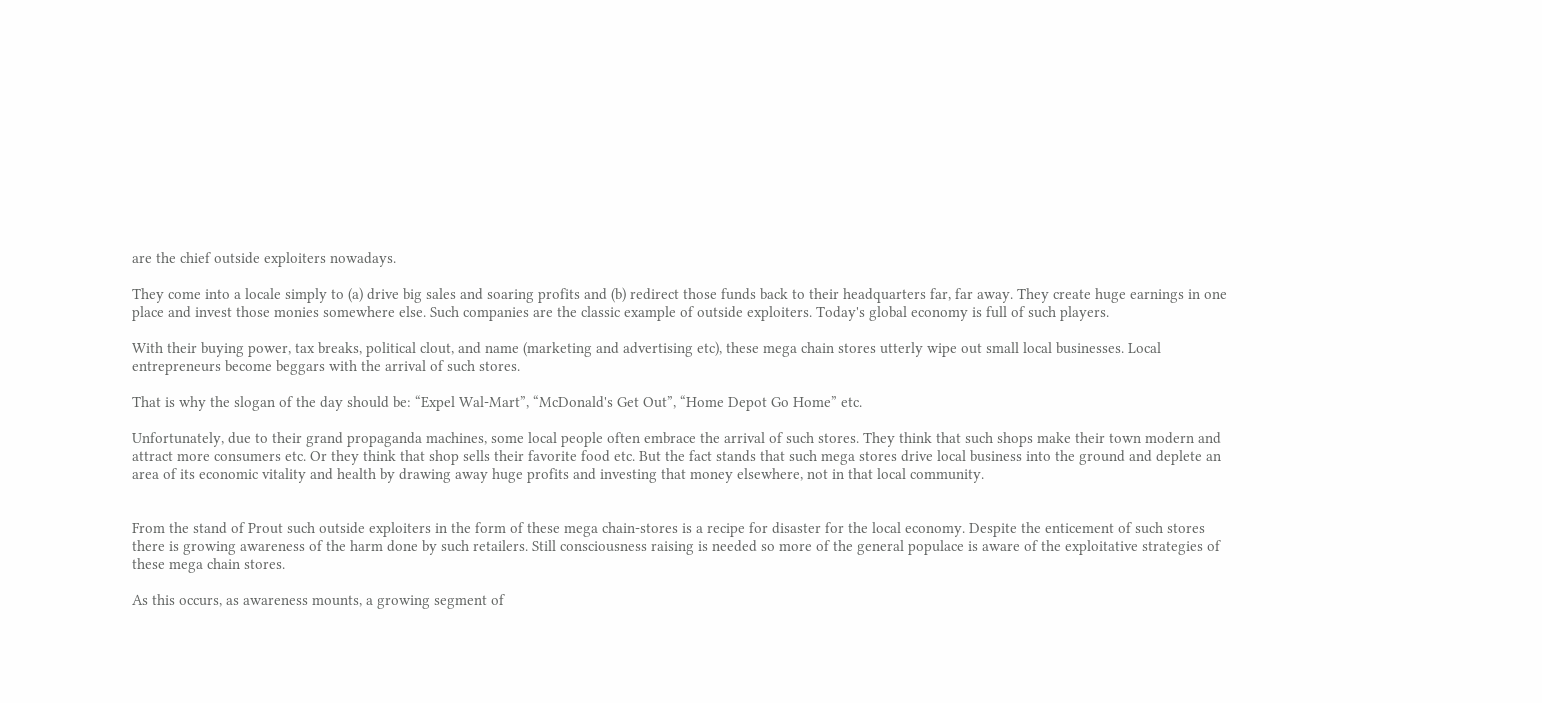are the chief outside exploiters nowadays.

They come into a locale simply to (a) drive big sales and soaring profits and (b) redirect those funds back to their headquarters far, far away. They create huge earnings in one place and invest those monies somewhere else. Such companies are the classic example of outside exploiters. Today's global economy is full of such players.

With their buying power, tax breaks, political clout, and name (marketing and advertising etc), these mega chain stores utterly wipe out small local businesses. Local entrepreneurs become beggars with the arrival of such stores.

That is why the slogan of the day should be: “Expel Wal-Mart”, “McDonald's Get Out”, “Home Depot Go Home” etc.

Unfortunately, due to their grand propaganda machines, some local people often embrace the arrival of such stores. They think that such shops make their town modern and attract more consumers etc. Or they think that shop sells their favorite food etc. But the fact stands that such mega stores drive local business into the ground and deplete an area of its economic vitality and health by drawing away huge profits and investing that money elsewhere, not in that local community.


From the stand of Prout such outside exploiters in the form of these mega chain-stores is a recipe for disaster for the local economy. Despite the enticement of such stores there is growing awareness of the harm done by such retailers. Still consciousness raising is needed so more of the general populace is aware of the exploitative strategies of these mega chain stores.

As this occurs, as awareness mounts, a growing segment of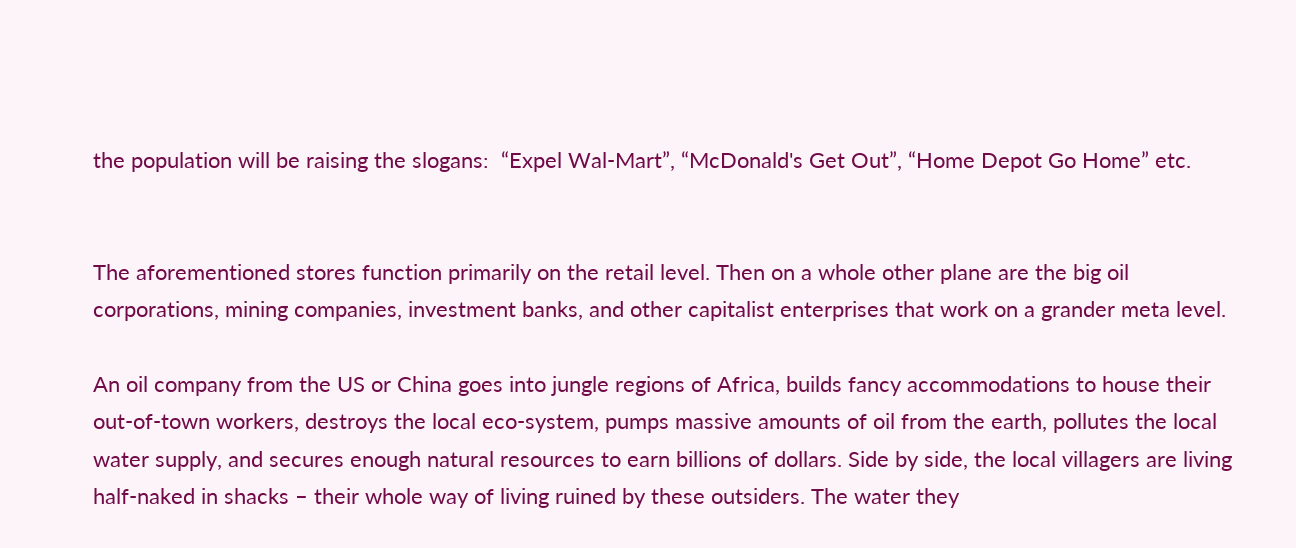the population will be raising the slogans:  “Expel Wal-Mart”, “McDonald's Get Out”, “Home Depot Go Home” etc.


The aforementioned stores function primarily on the retail level. Then on a whole other plane are the big oil corporations, mining companies, investment banks, and other capitalist enterprises that work on a grander meta level.

An oil company from the US or China goes into jungle regions of Africa, builds fancy accommodations to house their out-of-town workers, destroys the local eco-system, pumps massive amounts of oil from the earth, pollutes the local water supply, and secures enough natural resources to earn billions of dollars. Side by side, the local villagers are living half-naked in shacks – their whole way of living ruined by these outsiders. The water they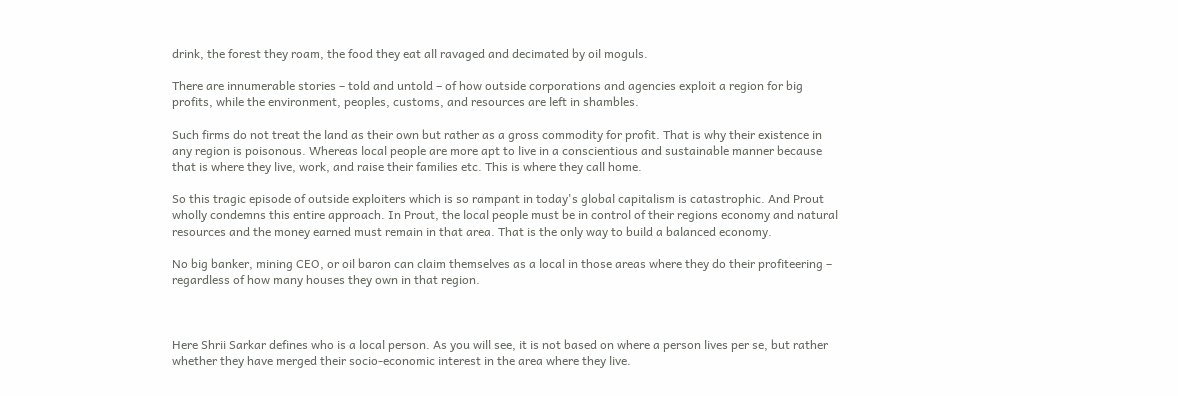drink, the forest they roam, the food they eat all ravaged and decimated by oil moguls.

There are innumerable stories – told and untold – of how outside corporations and agencies exploit a region for big profits, while the environment, peoples, customs, and resources are left in shambles.

Such firms do not treat the land as their own but rather as a gross commodity for profit. That is why their existence in any region is poisonous. Whereas local people are more apt to live in a conscientious and sustainable manner because that is where they live, work, and raise their families etc. This is where they call home.

So this tragic episode of outside exploiters which is so rampant in today's global capitalism is catastrophic. And Prout wholly condemns this entire approach. In Prout, the local people must be in control of their regions economy and natural resources and the money earned must remain in that area. That is the only way to build a balanced economy.

No big banker, mining CEO, or oil baron can claim themselves as a local in those areas where they do their profiteering – regardless of how many houses they own in that region.



Here Shrii Sarkar defines who is a local person. As you will see, it is not based on where a person lives per se, but rather whether they have merged their socio-economic interest in the area where they live.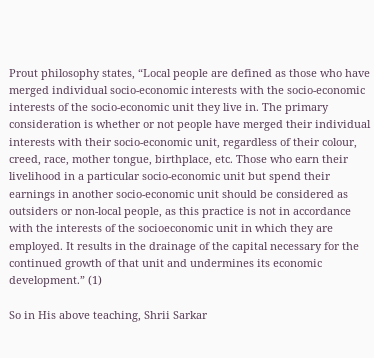Prout philosophy states, “Local people are defined as those who have merged individual socio-economic interests with the socio-economic interests of the socio-economic unit they live in. The primary consideration is whether or not people have merged their individual interests with their socio-economic unit, regardless of their colour, creed, race, mother tongue, birthplace, etc. Those who earn their livelihood in a particular socio-economic unit but spend their earnings in another socio-economic unit should be considered as outsiders or non-local people, as this practice is not in accordance with the interests of the socioeconomic unit in which they are employed. It results in the drainage of the capital necessary for the continued growth of that unit and undermines its economic development.” (1)

So in His above teaching, Shrii Sarkar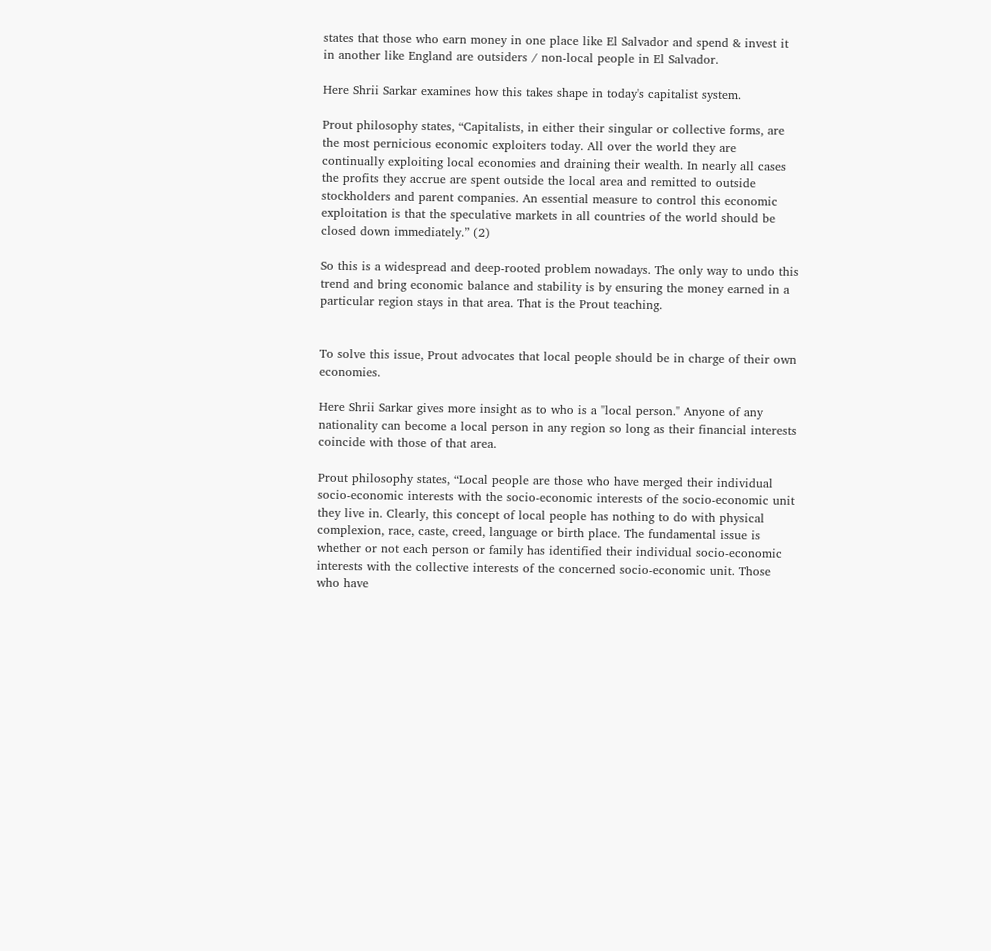states that those who earn money in one place like El Salvador and spend & invest it in another like England are outsiders / non-local people in El Salvador.

Here Shrii Sarkar examines how this takes shape in today's capitalist system.

Prout philosophy states, “Capitalists, in either their singular or collective forms, are the most pernicious economic exploiters today. All over the world they are continually exploiting local economies and draining their wealth. In nearly all cases the profits they accrue are spent outside the local area and remitted to outside stockholders and parent companies. An essential measure to control this economic exploitation is that the speculative markets in all countries of the world should be closed down immediately.” (2)

So this is a widespread and deep-rooted problem nowadays. The only way to undo this trend and bring economic balance and stability is by ensuring the money earned in a particular region stays in that area. That is the Prout teaching.


To solve this issue, Prout advocates that local people should be in charge of their own economies.

Here Shrii Sarkar gives more insight as to who is a "local person." Anyone of any nationality can become a local person in any region so long as their financial interests coincide with those of that area.

Prout philosophy states, “Local people are those who have merged their individual socio-economic interests with the socio-economic interests of the socio-economic unit they live in. Clearly, this concept of local people has nothing to do with physical complexion, race, caste, creed, language or birth place. The fundamental issue is whether or not each person or family has identified their individual socio-economic interests with the collective interests of the concerned socio-economic unit. Those who have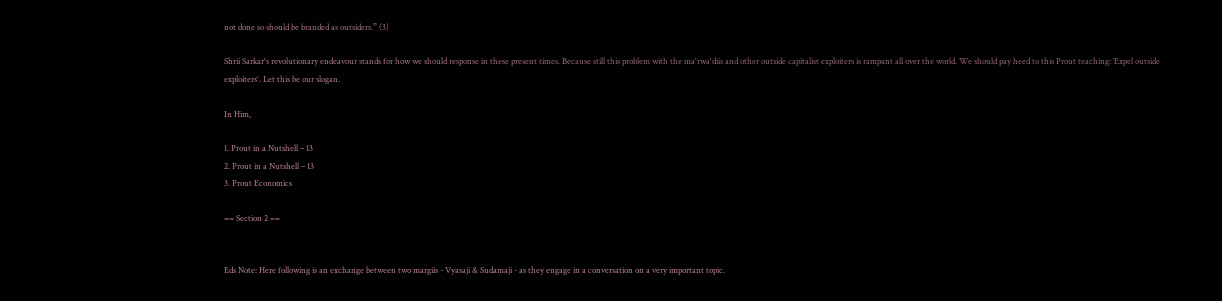not done so should be branded as outsiders.” (3)

Shrii Sarkar's revolutionary endeavour stands for how we should response in these present times. Because still this problem with the ma'rwa'diis and other outside capitalist exploiters is rampant all over the world. We should pay heed to this Prout teaching: ‘Expel outside exploiters'. Let this be our slogan.

In Him,

1. Prout in a Nutshell – 13
2. Prout in a Nutshell – 13
3. Prout Economics

== Section 2 ==


Eds Note: Here following is an exchange between two margiis - Vyasaji & Sudamaji - as they engage in a conversation on a very important topic.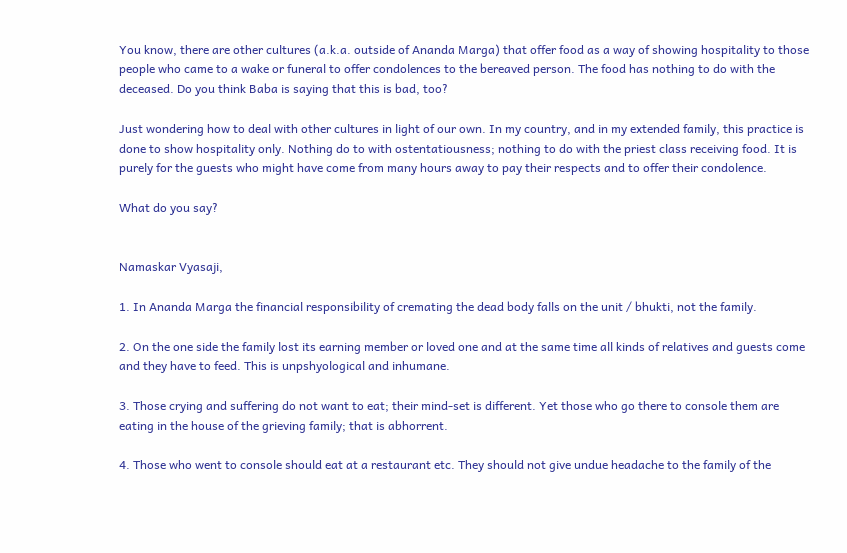You know, there are other cultures (a.k.a. outside of Ananda Marga) that offer food as a way of showing hospitality to those people who came to a wake or funeral to offer condolences to the bereaved person. The food has nothing to do with the deceased. Do you think Baba is saying that this is bad, too?

Just wondering how to deal with other cultures in light of our own. In my country, and in my extended family, this practice is done to show hospitality only. Nothing do to with ostentatiousness; nothing to do with the priest class receiving food. It is purely for the guests who might have come from many hours away to pay their respects and to offer their condolence.

What do you say?


Namaskar Vyasaji,

1. In Ananda Marga the financial responsibility of cremating the dead body falls on the unit / bhukti, not the family.

2. On the one side the family lost its earning member or loved one and at the same time all kinds of relatives and guests come and they have to feed. This is unpshyological and inhumane.

3. Those crying and suffering do not want to eat; their mind-set is different. Yet those who go there to console them are eating in the house of the grieving family; that is abhorrent.

4. Those who went to console should eat at a restaurant etc. They should not give undue headache to the family of the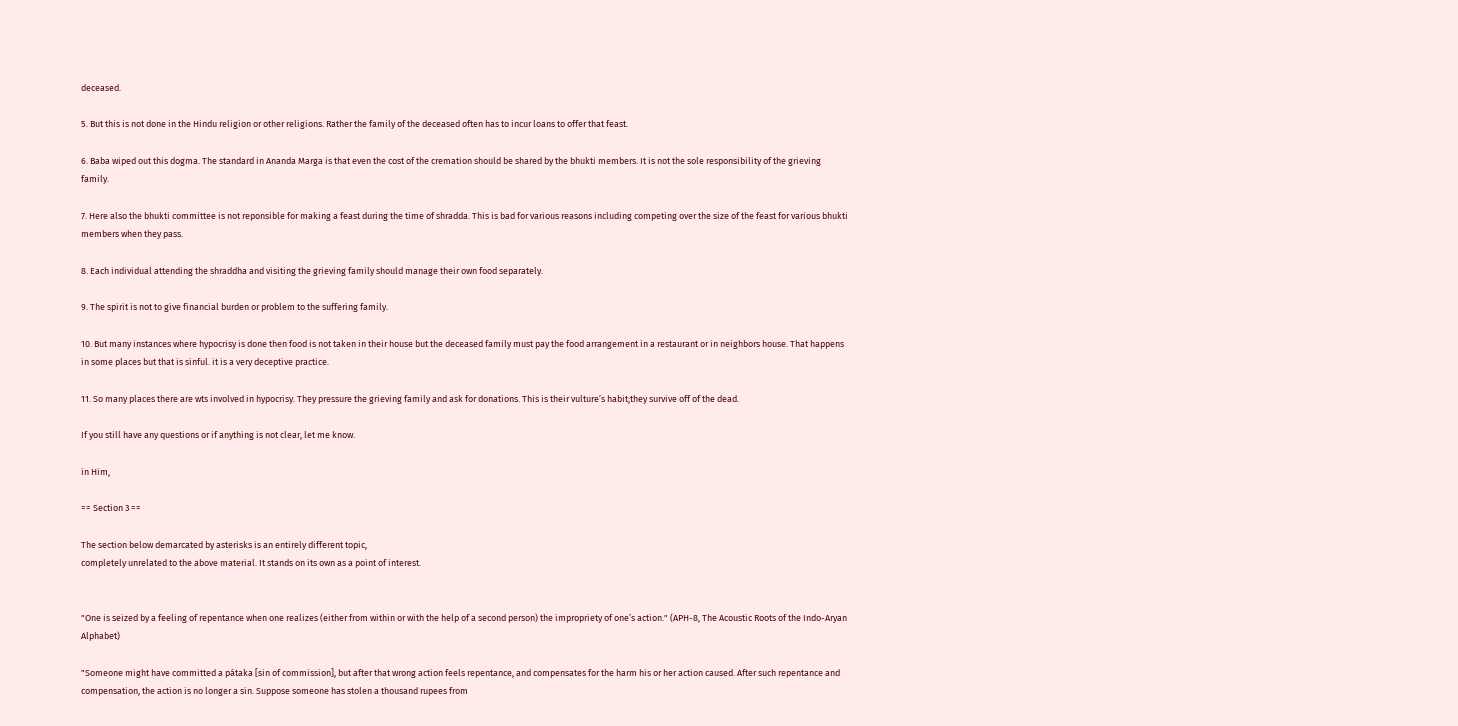deceased.

5. But this is not done in the Hindu religion or other religions. Rather the family of the deceased often has to incur loans to offer that feast.

6. Baba wiped out this dogma. The standard in Ananda Marga is that even the cost of the cremation should be shared by the bhukti members. It is not the sole responsibility of the grieving family.

7. Here also the bhukti committee is not reponsible for making a feast during the time of shradda. This is bad for various reasons including competing over the size of the feast for various bhukti members when they pass.

8. Each individual attending the shraddha and visiting the grieving family should manage their own food separately.

9. The spirit is not to give financial burden or problem to the suffering family.

10. But many instances where hypocrisy is done then food is not taken in their house but the deceased family must pay the food arrangement in a restaurant or in neighbors house. That happens in some places but that is sinful. it is a very deceptive practice.

11. So many places there are wts involved in hypocrisy. They pressure the grieving family and ask for donations. This is their vulture’s habit;they survive off of the dead.

If you still have any questions or if anything is not clear, let me know.

in Him,

== Section 3 ==

The section below demarcated by asterisks is an entirely different topic,
completely unrelated to the above material. It stands on its own as a point of interest.


"One is seized by a feeling of repentance when one realizes (either from within or with the help of a second person) the impropriety of one’s action." (APH-8, The Acoustic Roots of the Indo-Aryan Alphabet)

"Someone might have committed a pátaka [sin of commission], but after that wrong action feels repentance, and compensates for the harm his or her action caused. After such repentance and compensation, the action is no longer a sin. Suppose someone has stolen a thousand rupees from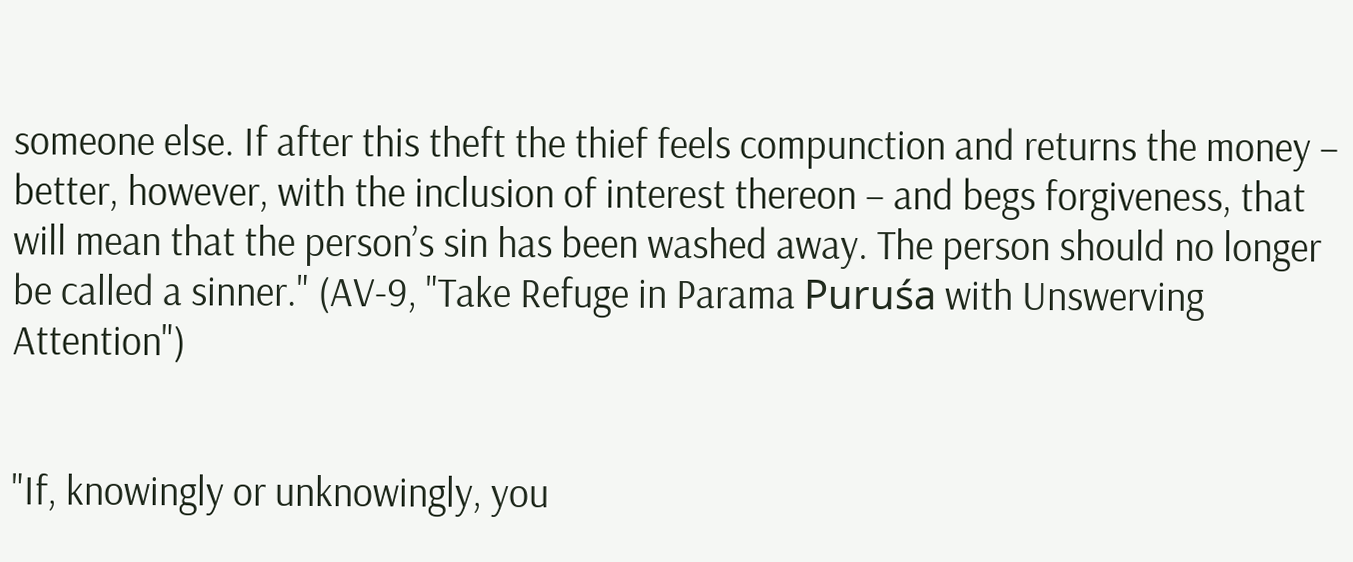someone else. If after this theft the thief feels compunction and returns the money – better, however, with the inclusion of interest thereon – and begs forgiveness, that will mean that the person’s sin has been washed away. The person should no longer be called a sinner." (AV-9, "Take Refuge in Parama Puruśa with Unswerving Attention")


"If, knowingly or unknowingly, you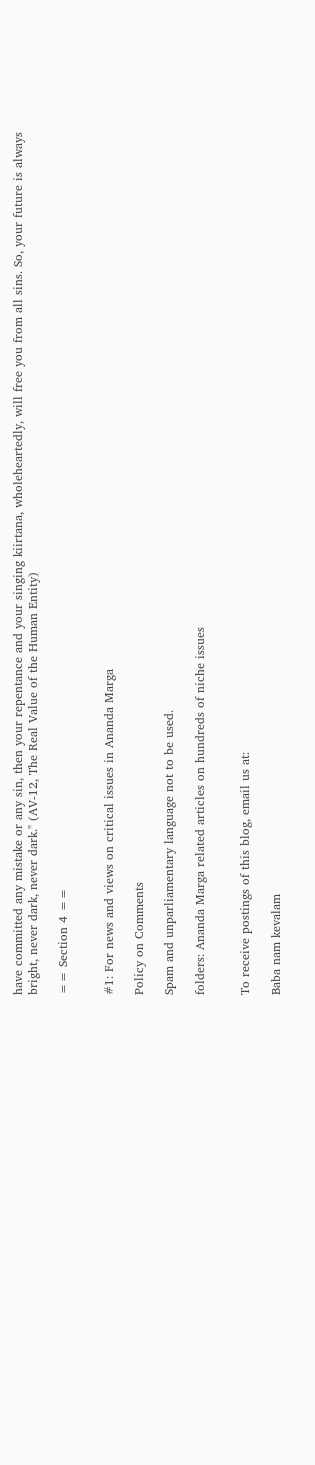have committed any mistake or any sin, then your repentance and your singing kiirtana, wholeheartedly, will free you from all sins. So, your future is always bright, never dark, never dark." (AV-12, The Real Value of the Human Entity)

== Section 4 ==


#1: For news and views on critical issues in Ananda Marga

Policy on Comments

Spam and unparliamentary language not to be used.

folders: Ananda Marga related articles on hundreds of niche issues


To receive postings of this blog, email us at:

Baba nam kevalam